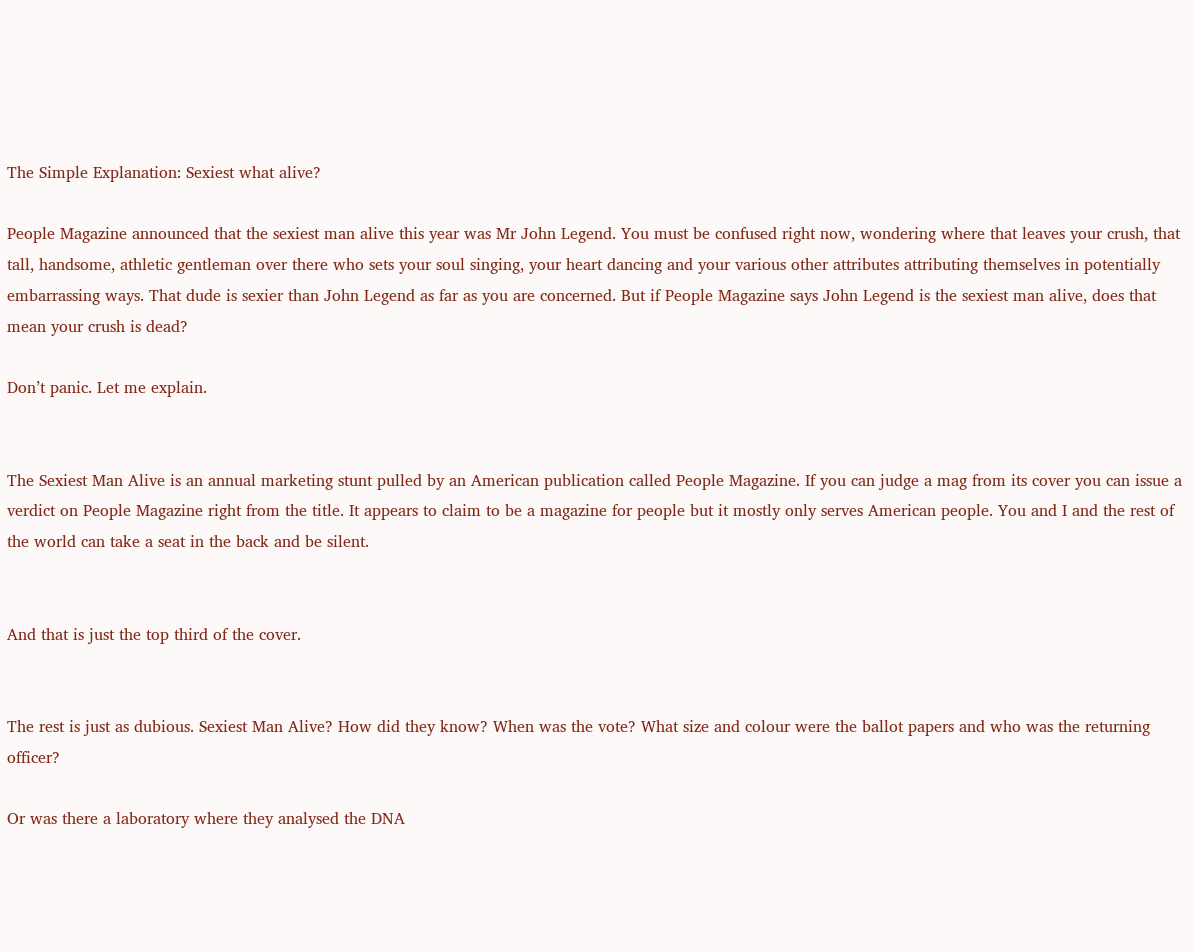The Simple Explanation: Sexiest what alive?

People Magazine announced that the sexiest man alive this year was Mr John Legend. You must be confused right now, wondering where that leaves your crush, that tall, handsome, athletic gentleman over there who sets your soul singing, your heart dancing and your various other attributes attributing themselves in potentially embarrassing ways. That dude is sexier than John Legend as far as you are concerned. But if People Magazine says John Legend is the sexiest man alive, does that mean your crush is dead?

Don’t panic. Let me explain.


The Sexiest Man Alive is an annual marketing stunt pulled by an American publication called People Magazine. If you can judge a mag from its cover you can issue a verdict on People Magazine right from the title. It appears to claim to be a magazine for people but it mostly only serves American people. You and I and the rest of the world can take a seat in the back and be silent.


And that is just the top third of the cover.


The rest is just as dubious. Sexiest Man Alive? How did they know? When was the vote? What size and colour were the ballot papers and who was the returning officer?

Or was there a laboratory where they analysed the DNA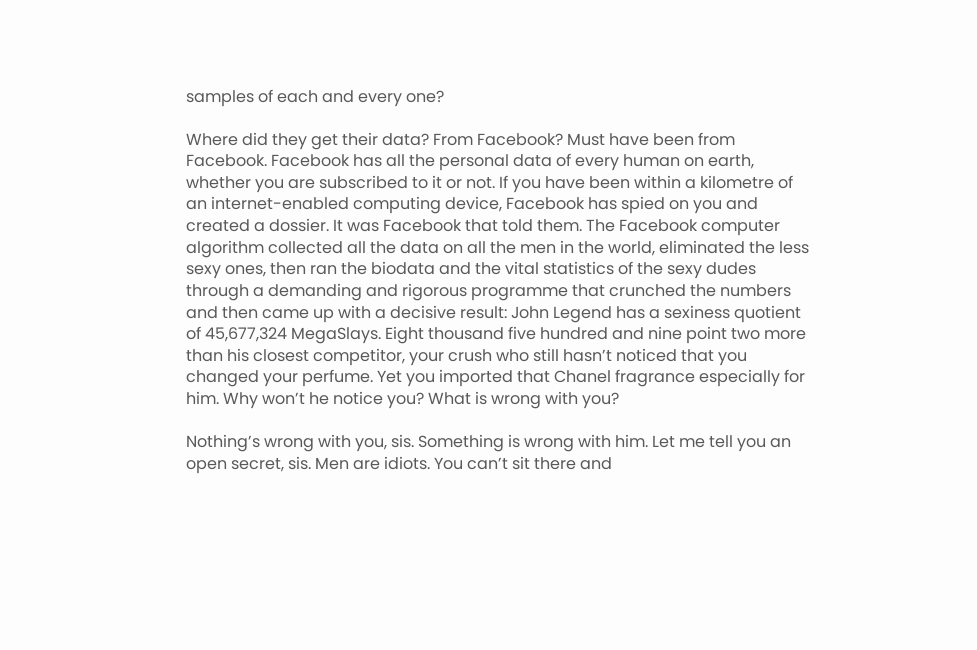samples of each and every one?

Where did they get their data? From Facebook? Must have been from Facebook. Facebook has all the personal data of every human on earth, whether you are subscribed to it or not. If you have been within a kilometre of an internet-enabled computing device, Facebook has spied on you and created a dossier. It was Facebook that told them. The Facebook computer algorithm collected all the data on all the men in the world, eliminated the less sexy ones, then ran the biodata and the vital statistics of the sexy dudes through a demanding and rigorous programme that crunched the numbers and then came up with a decisive result: John Legend has a sexiness quotient of 45,677,324 MegaSlays. Eight thousand five hundred and nine point two more than his closest competitor, your crush who still hasn’t noticed that you changed your perfume. Yet you imported that Chanel fragrance especially for him. Why won’t he notice you? What is wrong with you?

Nothing’s wrong with you, sis. Something is wrong with him. Let me tell you an open secret, sis. Men are idiots. You can’t sit there and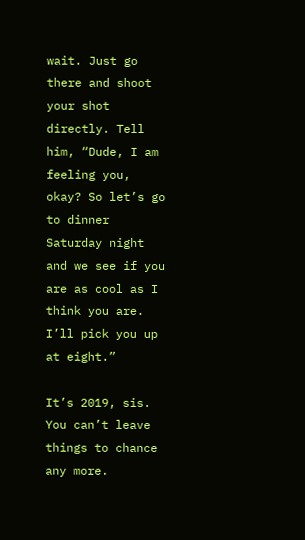wait. Just go there and shoot your shot directly. Tell him, “Dude, I am feeling you, okay? So let’s go to dinner Saturday night and we see if you are as cool as I think you are. I’ll pick you up at eight.”

It’s 2019, sis. You can’t leave things to chance any more.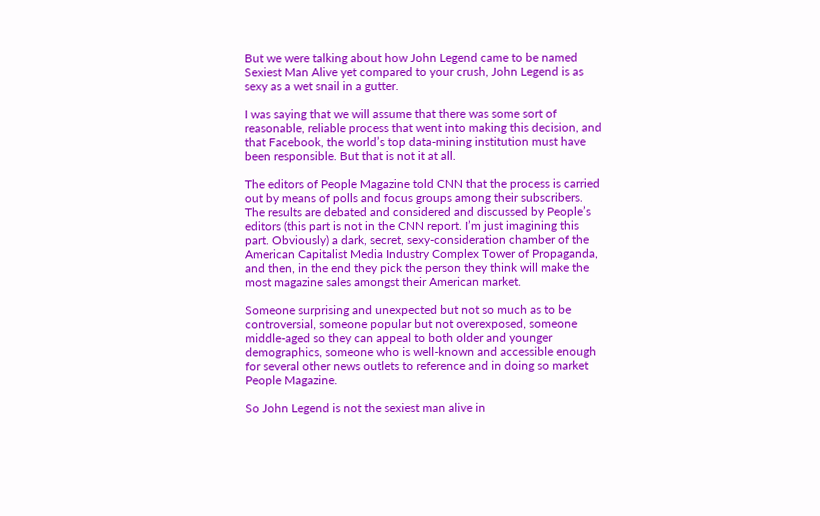But we were talking about how John Legend came to be named Sexiest Man Alive yet compared to your crush, John Legend is as sexy as a wet snail in a gutter.

I was saying that we will assume that there was some sort of reasonable, reliable process that went into making this decision, and that Facebook, the world’s top data-mining institution must have been responsible. But that is not it at all.

The editors of People Magazine told CNN that the process is carried out by means of polls and focus groups among their subscribers. The results are debated and considered and discussed by People’s editors (this part is not in the CNN report. I’m just imagining this part. Obviously) a dark, secret, sexy-consideration chamber of the American Capitalist Media Industry Complex Tower of Propaganda, and then, in the end they pick the person they think will make the most magazine sales amongst their American market.

Someone surprising and unexpected but not so much as to be controversial, someone popular but not overexposed, someone middle-aged so they can appeal to both older and younger demographics, someone who is well-known and accessible enough for several other news outlets to reference and in doing so market People Magazine.

So John Legend is not the sexiest man alive in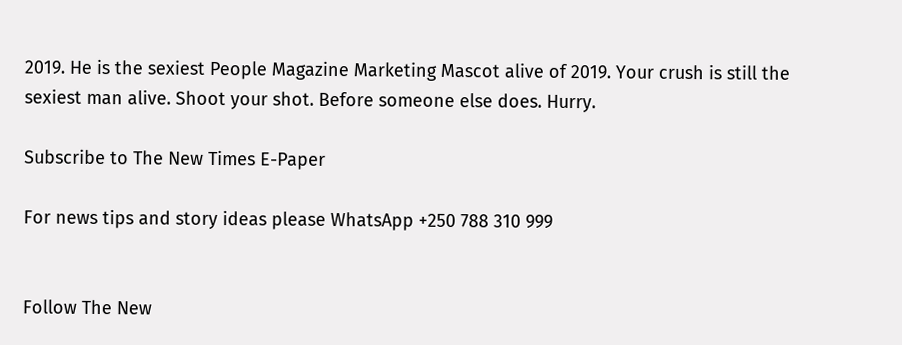2019. He is the sexiest People Magazine Marketing Mascot alive of 2019. Your crush is still the sexiest man alive. Shoot your shot. Before someone else does. Hurry.

Subscribe to The New Times E-Paper

For news tips and story ideas please WhatsApp +250 788 310 999


Follow The New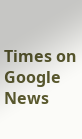Times on Google News